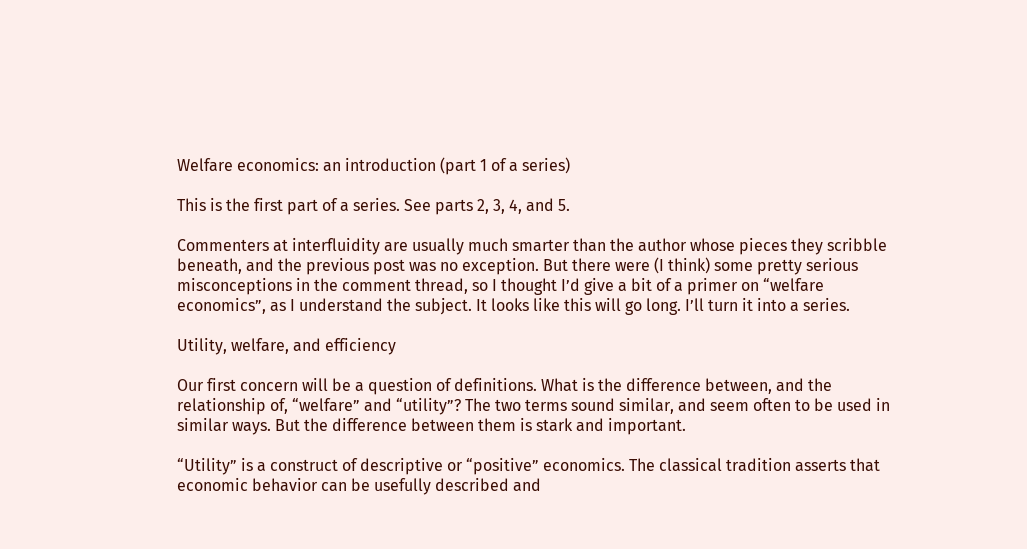Welfare economics: an introduction (part 1 of a series)

This is the first part of a series. See parts 2, 3, 4, and 5.

Commenters at interfluidity are usually much smarter than the author whose pieces they scribble beneath, and the previous post was no exception. But there were (I think) some pretty serious misconceptions in the comment thread, so I thought I’d give a bit of a primer on “welfare economics”, as I understand the subject. It looks like this will go long. I’ll turn it into a series.

Utility, welfare, and efficiency

Our first concern will be a question of definitions. What is the difference between, and the relationship of, “welfare” and “utility”? The two terms sound similar, and seem often to be used in similar ways. But the difference between them is stark and important.

“Utility” is a construct of descriptive or “positive” economics. The classical tradition asserts that economic behavior can be usefully described and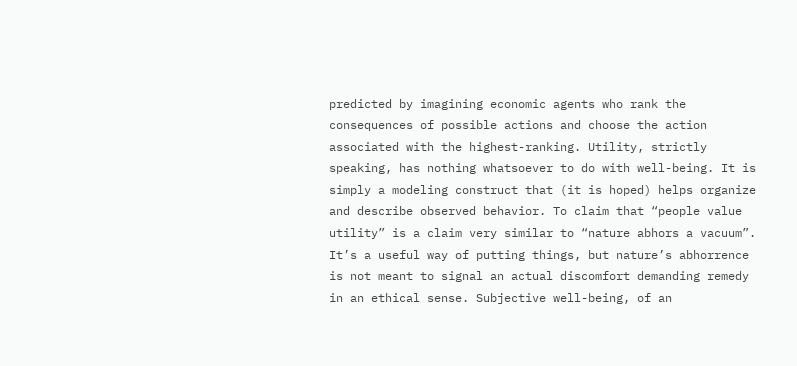predicted by imagining economic agents who rank the consequences of possible actions and choose the action associated with the highest-ranking. Utility, strictly speaking, has nothing whatsoever to do with well-being. It is simply a modeling construct that (it is hoped) helps organize and describe observed behavior. To claim that “people value utility” is a claim very similar to “nature abhors a vacuum”. It’s a useful way of putting things, but nature’s abhorrence is not meant to signal an actual discomfort demanding remedy in an ethical sense. Subjective well-being, of an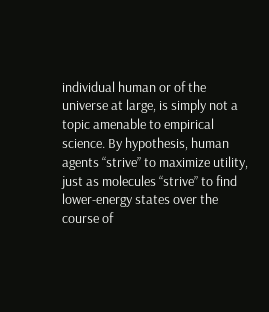individual human or of the universe at large, is simply not a topic amenable to empirical science. By hypothesis, human agents “strive” to maximize utility, just as molecules “strive” to find lower-energy states over the course of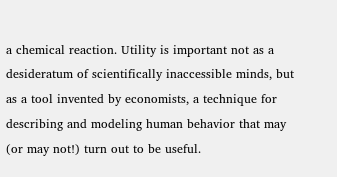a chemical reaction. Utility is important not as a desideratum of scientifically inaccessible minds, but as a tool invented by economists, a technique for describing and modeling human behavior that may (or may not!) turn out to be useful.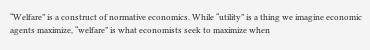“Welfare” is a construct of normative economics. While “utility” is a thing we imagine economic agents maximize, “welfare” is what economists seek to maximize when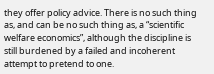they offer policy advice. There is no such thing as, and can be no such thing as, a “scientific welfare economics”, although the discipline is still burdened by a failed and incoherent attempt to pretend to one.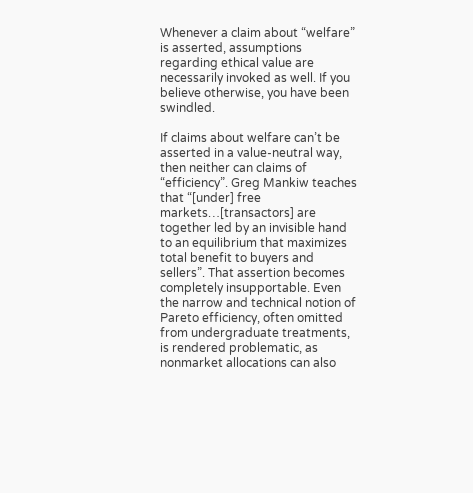Whenever a claim about “welfare” is asserted, assumptions regarding ethical value are necessarily invoked as well. If you believe otherwise, you have been swindled.

If claims about welfare can’t be asserted in a value-neutral way, then neither can claims of “efficiency”. Greg Mankiw teaches that “[under] free markets…[transactors] are together led by an invisible hand to an equilibrium that maximizes total benefit to buyers and sellers”. That assertion becomes completely insupportable. Even the narrow and technical notion of Pareto efficiency, often omitted from undergraduate treatments, is rendered problematic, as nonmarket allocations can also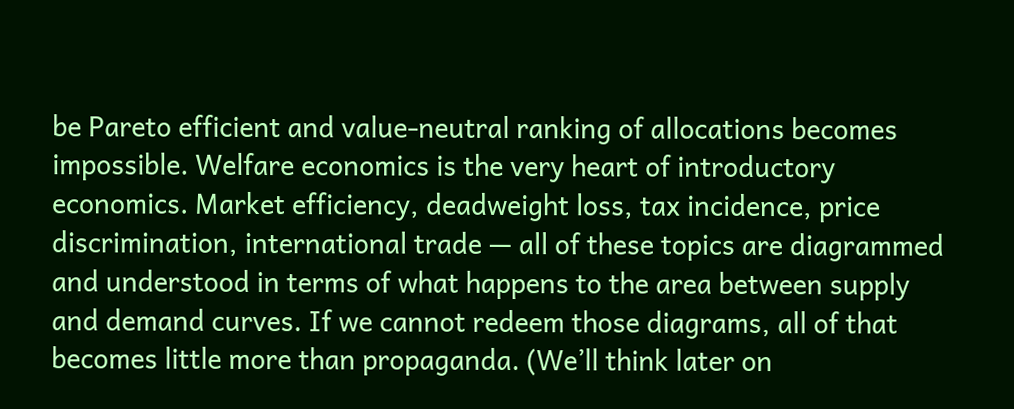be Pareto efficient and value-neutral ranking of allocations becomes impossible. Welfare economics is the very heart of introductory economics. Market efficiency, deadweight loss, tax incidence, price discrimination, international trade — all of these topics are diagrammed and understood in terms of what happens to the area between supply and demand curves. If we cannot redeem those diagrams, all of that becomes little more than propaganda. (We’ll think later on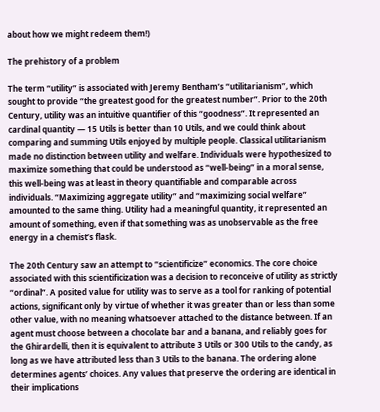about how we might redeem them!)

The prehistory of a problem

The term “utility” is associated with Jeremy Bentham’s “utilitarianism”, which sought to provide “the greatest good for the greatest number”. Prior to the 20th Century, utility was an intuitive quantifier of this “goodness”. It represented an cardinal quantity — 15 Utils is better than 10 Utils, and we could think about comparing and summing Utils enjoyed by multiple people. Classical utilitarianism made no distinction between utility and welfare. Individuals were hypothesized to maximize something that could be understood as “well-being” in a moral sense, this well-being was at least in theory quantifiable and comparable across individuals. “Maximizing aggregate utility” and “maximizing social welfare” amounted to the same thing. Utility had a meaningful quantity, it represented an amount of something, even if that something was as unobservable as the free energy in a chemist’s flask.

The 20th Century saw an attempt to “scientificize” economics. The core choice associated with this scientificization was a decision to reconceive of utility as strictly “ordinal”. A posited value for utility was to serve as a tool for ranking of potential actions, significant only by virtue of whether it was greater than or less than some other value, with no meaning whatsoever attached to the distance between. If an agent must choose between a chocolate bar and a banana, and reliably goes for the Ghirardelli, then it is equivalent to attribute 3 Utils or 300 Utils to the candy, as long as we have attributed less than 3 Utils to the banana. The ordering alone determines agents’ choices. Any values that preserve the ordering are identical in their implications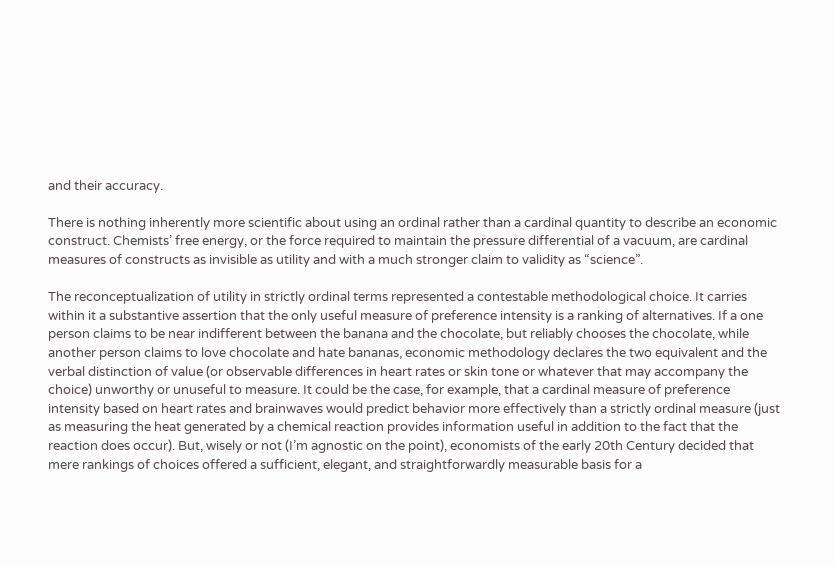and their accuracy.

There is nothing inherently more scientific about using an ordinal rather than a cardinal quantity to describe an economic construct. Chemists’ free energy, or the force required to maintain the pressure differential of a vacuum, are cardinal measures of constructs as invisible as utility and with a much stronger claim to validity as “science”.

The reconceptualization of utility in strictly ordinal terms represented a contestable methodological choice. It carries within it a substantive assertion that the only useful measure of preference intensity is a ranking of alternatives. If a one person claims to be near indifferent between the banana and the chocolate, but reliably chooses the chocolate, while another person claims to love chocolate and hate bananas, economic methodology declares the two equivalent and the verbal distinction of value (or observable differences in heart rates or skin tone or whatever that may accompany the choice) unworthy or unuseful to measure. It could be the case, for example, that a cardinal measure of preference intensity based on heart rates and brainwaves would predict behavior more effectively than a strictly ordinal measure (just as measuring the heat generated by a chemical reaction provides information useful in addition to the fact that the reaction does occur). But, wisely or not (I’m agnostic on the point), economists of the early 20th Century decided that mere rankings of choices offered a sufficient, elegant, and straightforwardly measurable basis for a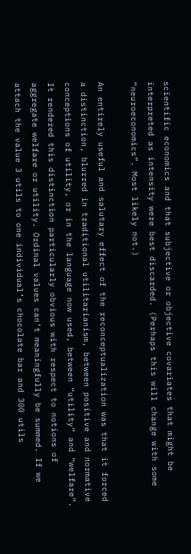scientific economics and that subjective or objective covariates that might be interpreted as intensity were best discarded. (Perhaps this will change with some “neuroeconomics”. Most likely not.)

An entirely useful and salutary effect of the reconceptualization was that it forced a distinction, blurred in traditional utilitarianism, between positive and normative conceptions of utility, or in the language now used, between “utility” and “welfare”. It rendered this distinction particularly obvious with respect to notions of aggregate welfare or utility. Ordinal values can’t meaningfully be summed. If we attach the value 3 utils to one individual’s chocolate bar and 300 utils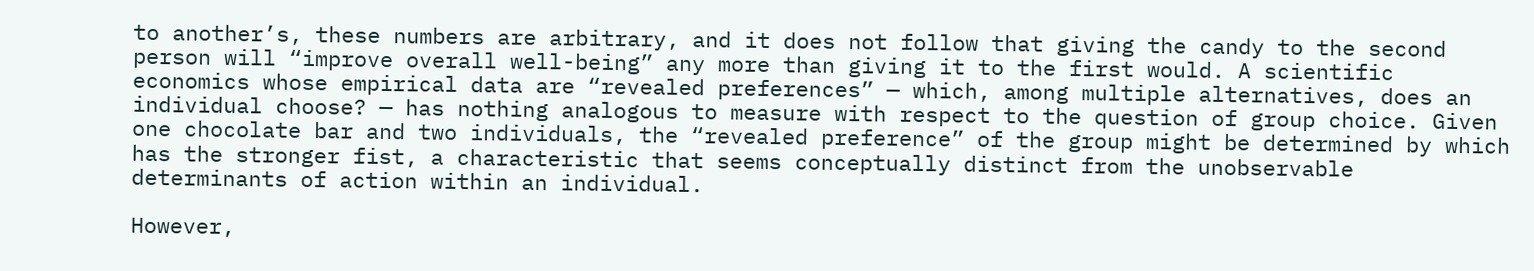to another’s, these numbers are arbitrary, and it does not follow that giving the candy to the second person will “improve overall well-being” any more than giving it to the first would. A scientific economics whose empirical data are “revealed preferences” — which, among multiple alternatives, does an individual choose? — has nothing analogous to measure with respect to the question of group choice. Given one chocolate bar and two individuals, the “revealed preference” of the group might be determined by which has the stronger fist, a characteristic that seems conceptually distinct from the unobservable determinants of action within an individual.

However,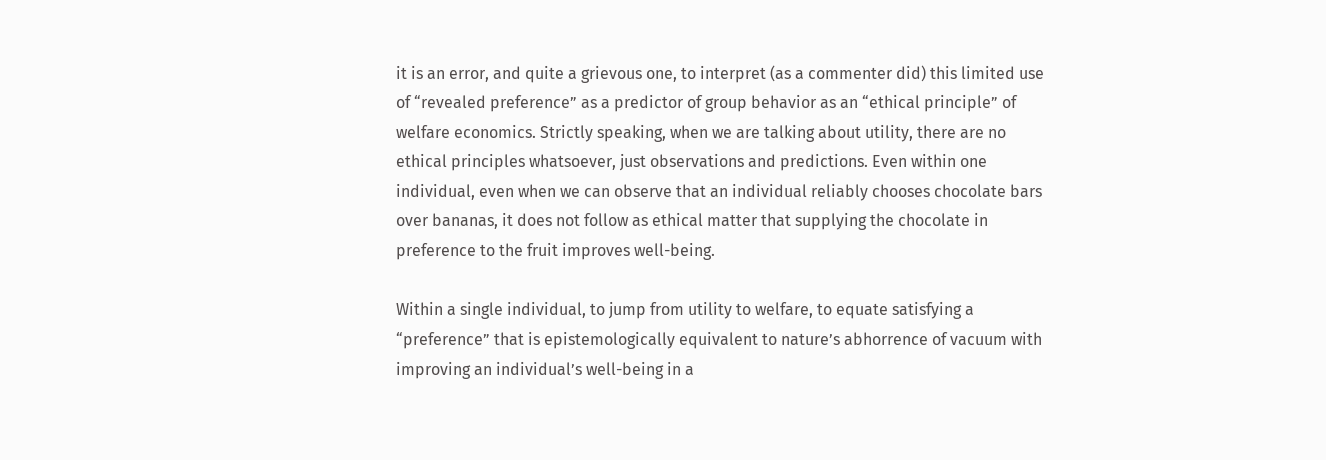it is an error, and quite a grievous one, to interpret (as a commenter did) this limited use of “revealed preference” as a predictor of group behavior as an “ethical principle” of welfare economics. Strictly speaking, when we are talking about utility, there are no ethical principles whatsoever, just observations and predictions. Even within one individual, even when we can observe that an individual reliably chooses chocolate bars over bananas, it does not follow as ethical matter that supplying the chocolate in preference to the fruit improves well-being.

Within a single individual, to jump from utility to welfare, to equate satisfying a “preference” that is epistemologically equivalent to nature’s abhorrence of vacuum with improving an individual’s well-being in a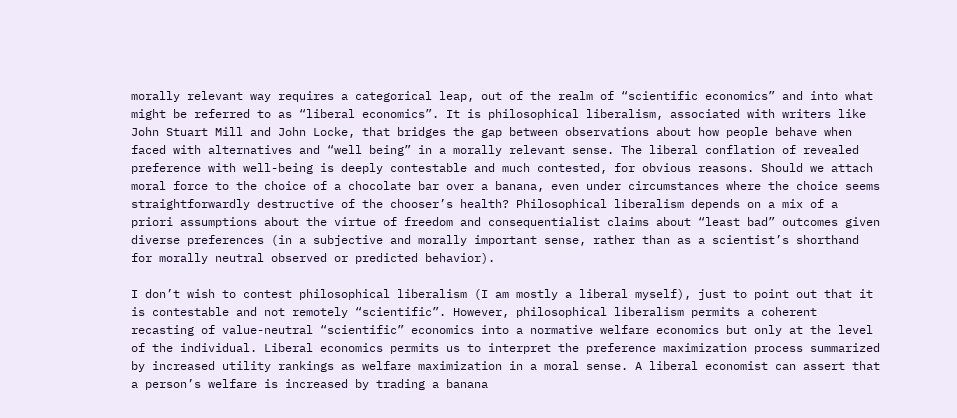morally relevant way requires a categorical leap, out of the realm of “scientific economics” and into what might be referred to as “liberal economics”. It is philosophical liberalism, associated with writers like John Stuart Mill and John Locke, that bridges the gap between observations about how people behave when faced with alternatives and “well being” in a morally relevant sense. The liberal conflation of revealed preference with well-being is deeply contestable and much contested, for obvious reasons. Should we attach moral force to the choice of a chocolate bar over a banana, even under circumstances where the choice seems straightforwardly destructive of the chooser’s health? Philosophical liberalism depends on a mix of a priori assumptions about the virtue of freedom and consequentialist claims about “least bad” outcomes given diverse preferences (in a subjective and morally important sense, rather than as a scientist’s shorthand for morally neutral observed or predicted behavior).

I don’t wish to contest philosophical liberalism (I am mostly a liberal myself), just to point out that it is contestable and not remotely “scientific”. However, philosophical liberalism permits a coherent recasting of value-neutral “scientific” economics into a normative welfare economics but only at the level of the individual. Liberal economics permits us to interpret the preference maximization process summarized by increased utility rankings as welfare maximization in a moral sense. A liberal economist can assert that a person’s welfare is increased by trading a banana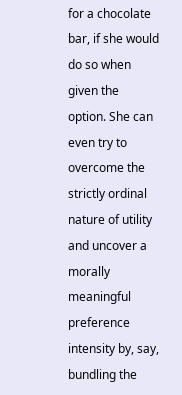for a chocolate bar, if she would do so when given the option. She can even try to overcome the strictly ordinal nature of utility and uncover a morally meaningful preference intensity by, say, bundling the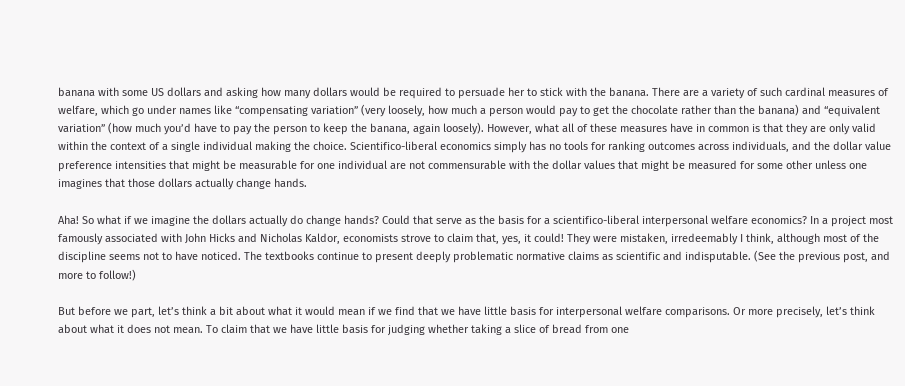banana with some US dollars and asking how many dollars would be required to persuade her to stick with the banana. There are a variety of such cardinal measures of welfare, which go under names like “compensating variation” (very loosely, how much a person would pay to get the chocolate rather than the banana) and “equivalent variation” (how much you’d have to pay the person to keep the banana, again loosely). However, what all of these measures have in common is that they are only valid within the context of a single individual making the choice. Scientifico-liberal economics simply has no tools for ranking outcomes across individuals, and the dollar value preference intensities that might be measurable for one individual are not commensurable with the dollar values that might be measured for some other unless one imagines that those dollars actually change hands.

Aha! So what if we imagine the dollars actually do change hands? Could that serve as the basis for a scientifico-liberal interpersonal welfare economics? In a project most famously associated with John Hicks and Nicholas Kaldor, economists strove to claim that, yes, it could! They were mistaken, irredeemably I think, although most of the discipline seems not to have noticed. The textbooks continue to present deeply problematic normative claims as scientific and indisputable. (See the previous post, and more to follow!)

But before we part, let’s think a bit about what it would mean if we find that we have little basis for interpersonal welfare comparisons. Or more precisely, let’s think about what it does not mean. To claim that we have little basis for judging whether taking a slice of bread from one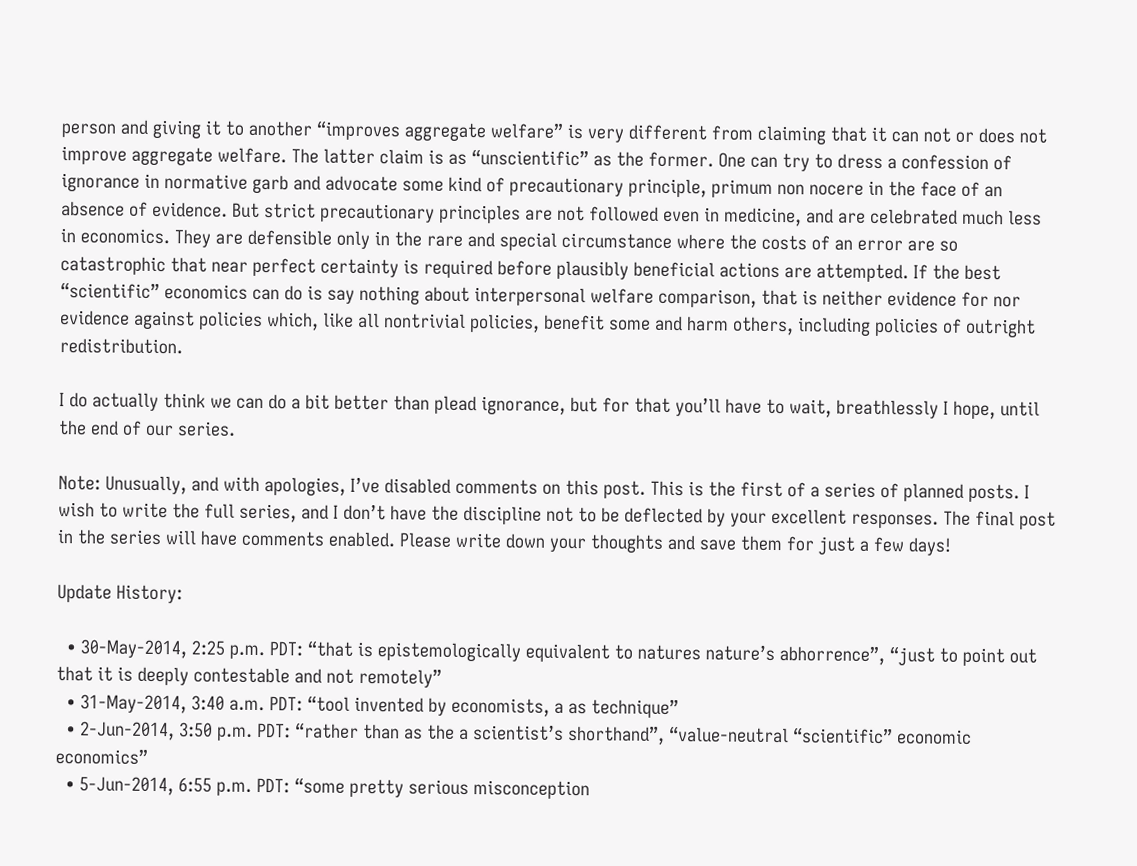person and giving it to another “improves aggregate welfare” is very different from claiming that it can not or does not improve aggregate welfare. The latter claim is as “unscientific” as the former. One can try to dress a confession of ignorance in normative garb and advocate some kind of precautionary principle, primum non nocere in the face of an absence of evidence. But strict precautionary principles are not followed even in medicine, and are celebrated much less in economics. They are defensible only in the rare and special circumstance where the costs of an error are so catastrophic that near perfect certainty is required before plausibly beneficial actions are attempted. If the best “scientific” economics can do is say nothing about interpersonal welfare comparison, that is neither evidence for nor evidence against policies which, like all nontrivial policies, benefit some and harm others, including policies of outright redistribution.

I do actually think we can do a bit better than plead ignorance, but for that you’ll have to wait, breathlessly I hope, until the end of our series.

Note: Unusually, and with apologies, I’ve disabled comments on this post. This is the first of a series of planned posts. I wish to write the full series, and I don’t have the discipline not to be deflected by your excellent responses. The final post in the series will have comments enabled. Please write down your thoughts and save them for just a few days!

Update History:

  • 30-May-2014, 2:25 p.m. PDT: “that is epistemologically equivalent to natures nature’s abhorrence”, “just to point out that it is deeply contestable and not remotely”
  • 31-May-2014, 3:40 a.m. PDT: “tool invented by economists, a as technique”
  • 2-Jun-2014, 3:50 p.m. PDT: “rather than as the a scientist’s shorthand”, “value-neutral “scientific” economic economics”
  • 5-Jun-2014, 6:55 p.m. PDT: “some pretty serious misconception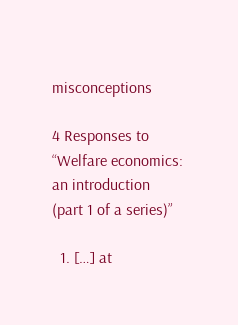misconceptions

4 Responses to “Welfare economics: an introduction (part 1 of a series)”

  1. […] at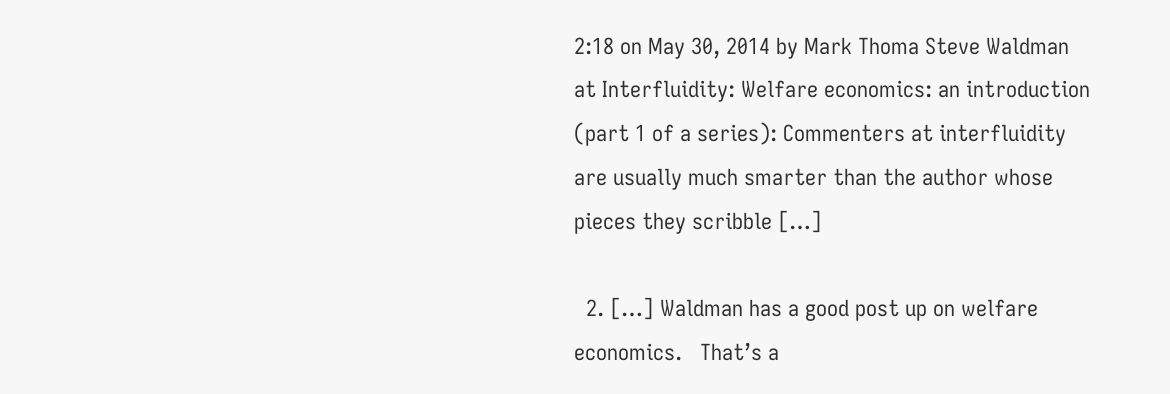2:18 on May 30, 2014 by Mark Thoma Steve Waldman at Interfluidity: Welfare economics: an introduction (part 1 of a series): Commenters at interfluidity are usually much smarter than the author whose pieces they scribble […]

  2. […] Waldman has a good post up on welfare economics.   That’s a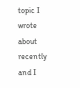topic I wrote about recently and I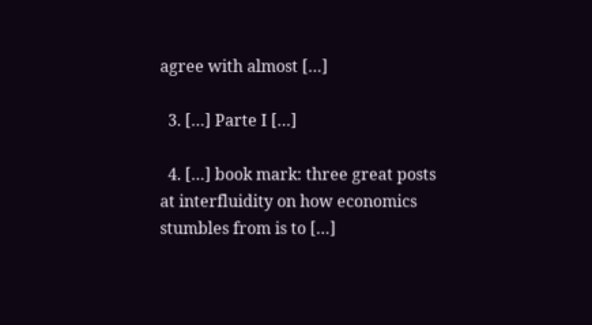agree with almost […]

  3. […] Parte I […]

  4. […] book mark: three great posts  at interfluidity on how economics stumbles from is to […]